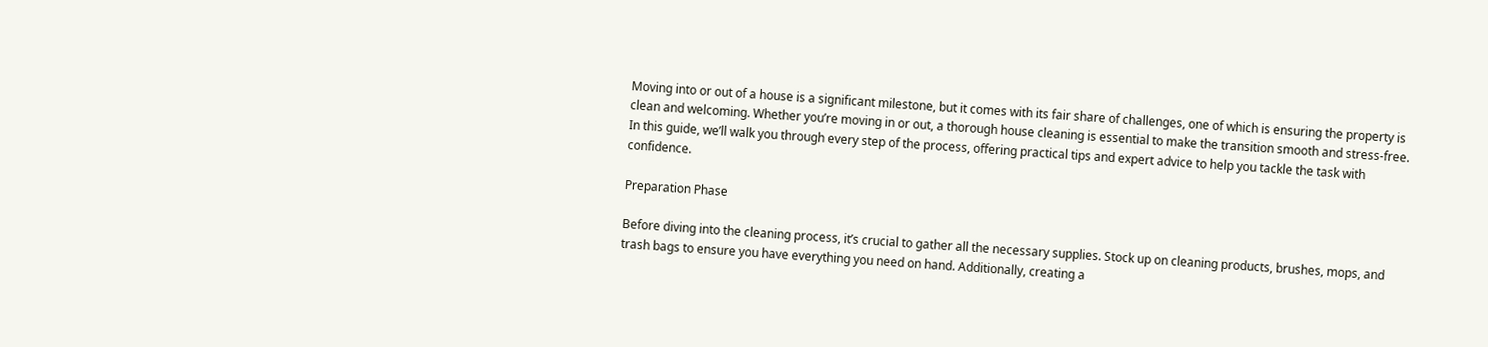Moving into or out of a house is a significant milestone, but it comes with its fair share of challenges, one of which is ensuring the property is clean and welcoming. Whether you’re moving in or out, a thorough house cleaning is essential to make the transition smooth and stress-free. In this guide, we’ll walk you through every step of the process, offering practical tips and expert advice to help you tackle the task with confidence.

Preparation Phase

Before diving into the cleaning process, it’s crucial to gather all the necessary supplies. Stock up on cleaning products, brushes, mops, and trash bags to ensure you have everything you need on hand. Additionally, creating a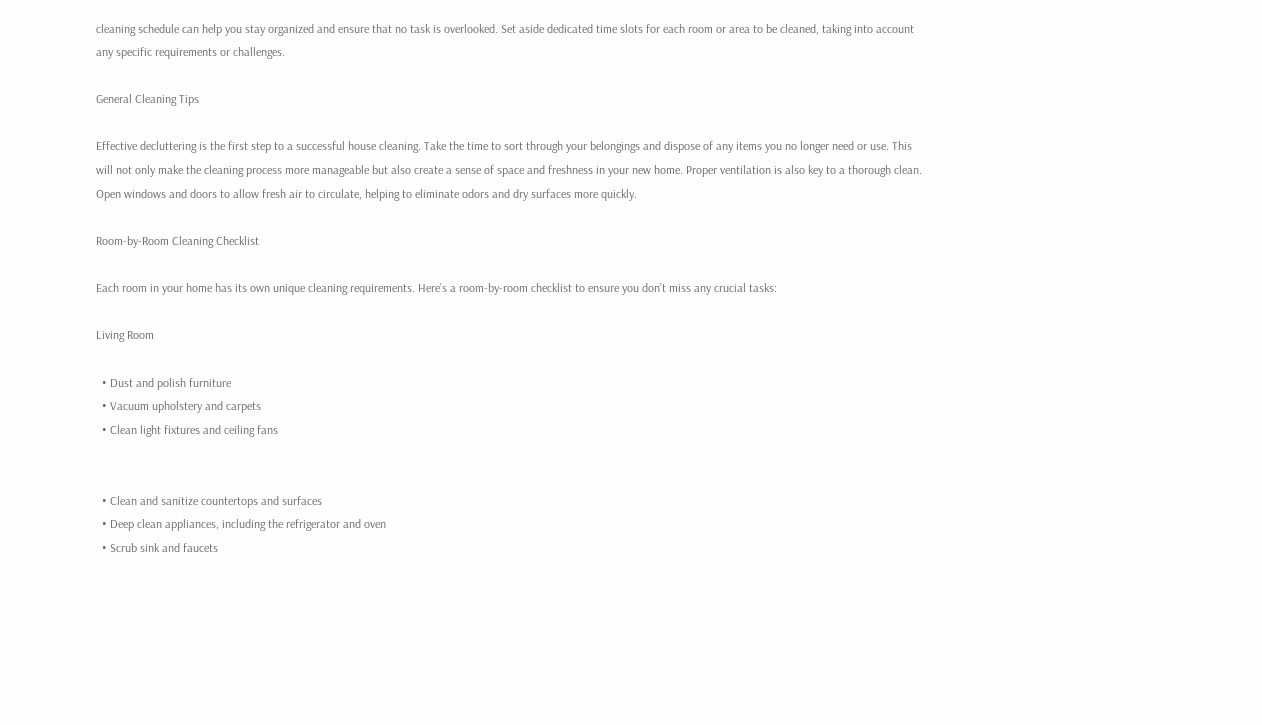cleaning schedule can help you stay organized and ensure that no task is overlooked. Set aside dedicated time slots for each room or area to be cleaned, taking into account any specific requirements or challenges.

General Cleaning Tips

Effective decluttering is the first step to a successful house cleaning. Take the time to sort through your belongings and dispose of any items you no longer need or use. This will not only make the cleaning process more manageable but also create a sense of space and freshness in your new home. Proper ventilation is also key to a thorough clean. Open windows and doors to allow fresh air to circulate, helping to eliminate odors and dry surfaces more quickly.

Room-by-Room Cleaning Checklist

Each room in your home has its own unique cleaning requirements. Here’s a room-by-room checklist to ensure you don’t miss any crucial tasks:

Living Room

  • Dust and polish furniture
  • Vacuum upholstery and carpets
  • Clean light fixtures and ceiling fans


  • Clean and sanitize countertops and surfaces
  • Deep clean appliances, including the refrigerator and oven
  • Scrub sink and faucets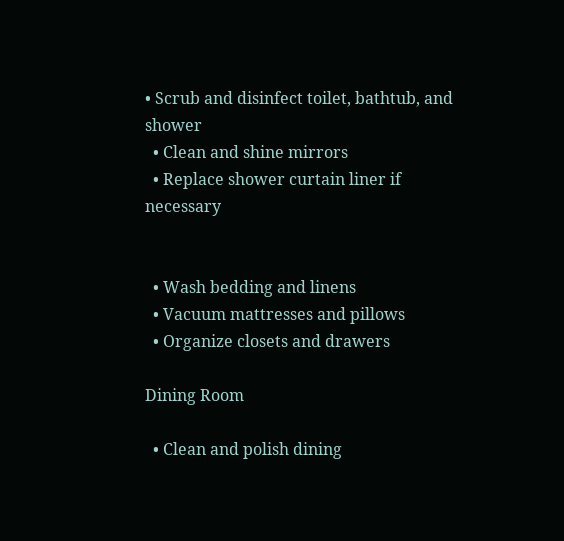• Scrub and disinfect toilet, bathtub, and shower
  • Clean and shine mirrors
  • Replace shower curtain liner if necessary


  • Wash bedding and linens
  • Vacuum mattresses and pillows
  • Organize closets and drawers

Dining Room

  • Clean and polish dining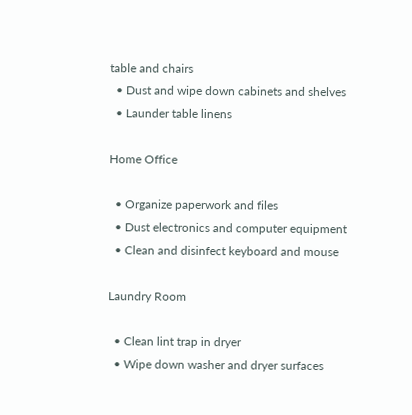table and chairs
  • Dust and wipe down cabinets and shelves
  • Launder table linens

Home Office

  • Organize paperwork and files
  • Dust electronics and computer equipment
  • Clean and disinfect keyboard and mouse

Laundry Room

  • Clean lint trap in dryer
  • Wipe down washer and dryer surfaces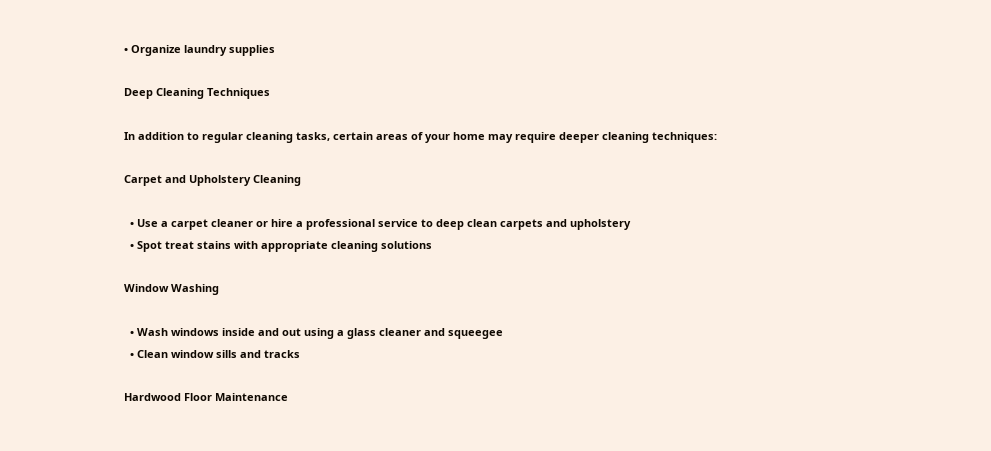• Organize laundry supplies

Deep Cleaning Techniques

In addition to regular cleaning tasks, certain areas of your home may require deeper cleaning techniques:

Carpet and Upholstery Cleaning

  • Use a carpet cleaner or hire a professional service to deep clean carpets and upholstery
  • Spot treat stains with appropriate cleaning solutions

Window Washing

  • Wash windows inside and out using a glass cleaner and squeegee
  • Clean window sills and tracks

Hardwood Floor Maintenance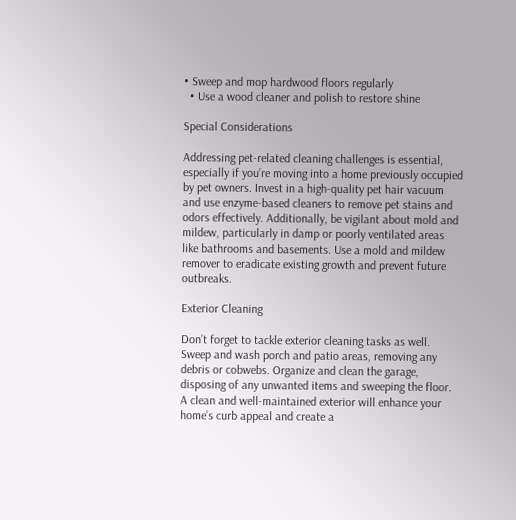• Sweep and mop hardwood floors regularly
  • Use a wood cleaner and polish to restore shine

Special Considerations

Addressing pet-related cleaning challenges is essential, especially if you’re moving into a home previously occupied by pet owners. Invest in a high-quality pet hair vacuum and use enzyme-based cleaners to remove pet stains and odors effectively. Additionally, be vigilant about mold and mildew, particularly in damp or poorly ventilated areas like bathrooms and basements. Use a mold and mildew remover to eradicate existing growth and prevent future outbreaks.

Exterior Cleaning

Don’t forget to tackle exterior cleaning tasks as well. Sweep and wash porch and patio areas, removing any debris or cobwebs. Organize and clean the garage, disposing of any unwanted items and sweeping the floor. A clean and well-maintained exterior will enhance your home’s curb appeal and create a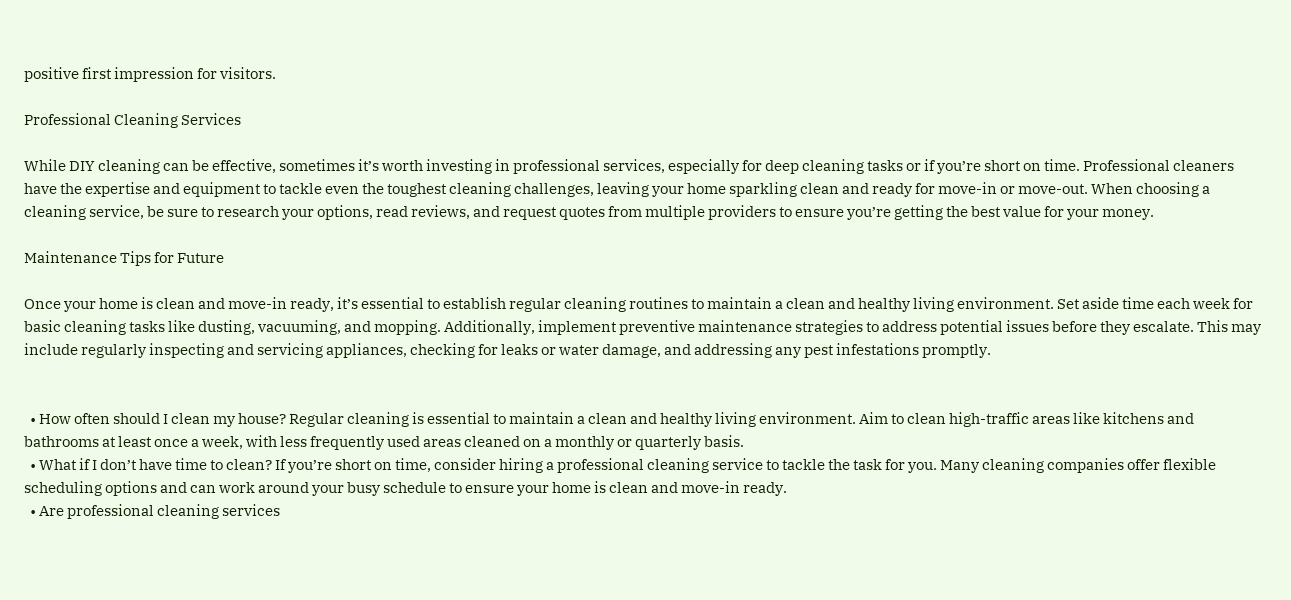positive first impression for visitors.

Professional Cleaning Services

While DIY cleaning can be effective, sometimes it’s worth investing in professional services, especially for deep cleaning tasks or if you’re short on time. Professional cleaners have the expertise and equipment to tackle even the toughest cleaning challenges, leaving your home sparkling clean and ready for move-in or move-out. When choosing a cleaning service, be sure to research your options, read reviews, and request quotes from multiple providers to ensure you’re getting the best value for your money.

Maintenance Tips for Future

Once your home is clean and move-in ready, it’s essential to establish regular cleaning routines to maintain a clean and healthy living environment. Set aside time each week for basic cleaning tasks like dusting, vacuuming, and mopping. Additionally, implement preventive maintenance strategies to address potential issues before they escalate. This may include regularly inspecting and servicing appliances, checking for leaks or water damage, and addressing any pest infestations promptly.


  • How often should I clean my house? Regular cleaning is essential to maintain a clean and healthy living environment. Aim to clean high-traffic areas like kitchens and bathrooms at least once a week, with less frequently used areas cleaned on a monthly or quarterly basis.
  • What if I don’t have time to clean? If you’re short on time, consider hiring a professional cleaning service to tackle the task for you. Many cleaning companies offer flexible scheduling options and can work around your busy schedule to ensure your home is clean and move-in ready.
  • Are professional cleaning services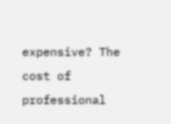expensive? The cost of professional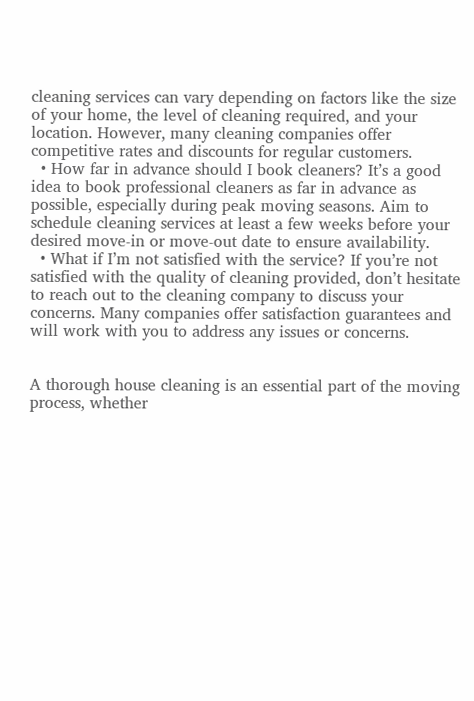cleaning services can vary depending on factors like the size of your home, the level of cleaning required, and your location. However, many cleaning companies offer competitive rates and discounts for regular customers.
  • How far in advance should I book cleaners? It’s a good idea to book professional cleaners as far in advance as possible, especially during peak moving seasons. Aim to schedule cleaning services at least a few weeks before your desired move-in or move-out date to ensure availability.
  • What if I’m not satisfied with the service? If you’re not satisfied with the quality of cleaning provided, don’t hesitate to reach out to the cleaning company to discuss your concerns. Many companies offer satisfaction guarantees and will work with you to address any issues or concerns.


A thorough house cleaning is an essential part of the moving process, whether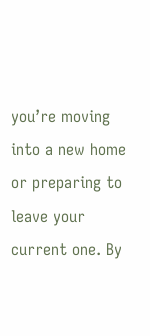you’re moving into a new home or preparing to leave your current one. By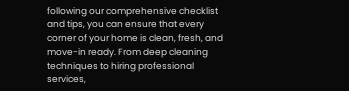following our comprehensive checklist and tips, you can ensure that every corner of your home is clean, fresh, and move-in ready. From deep cleaning techniques to hiring professional services,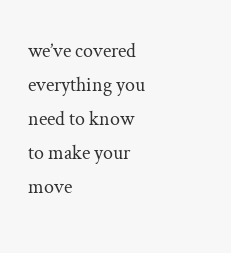we’ve covered everything you need to know to make your move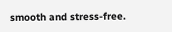smooth and stress-free.